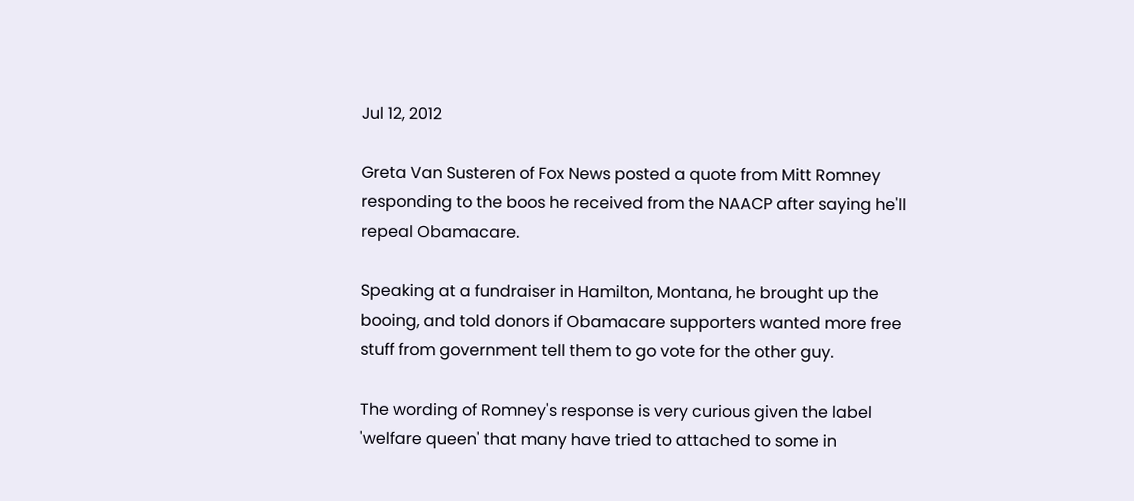Jul 12, 2012

Greta Van Susteren of Fox News posted a quote from Mitt Romney responding to the boos he received from the NAACP after saying he'll repeal Obamacare.

Speaking at a fundraiser in Hamilton, Montana, he brought up the booing, and told donors if Obamacare supporters wanted more free stuff from government tell them to go vote for the other guy.

The wording of Romney's response is very curious given the label 'welfare queen' that many have tried to attached to some in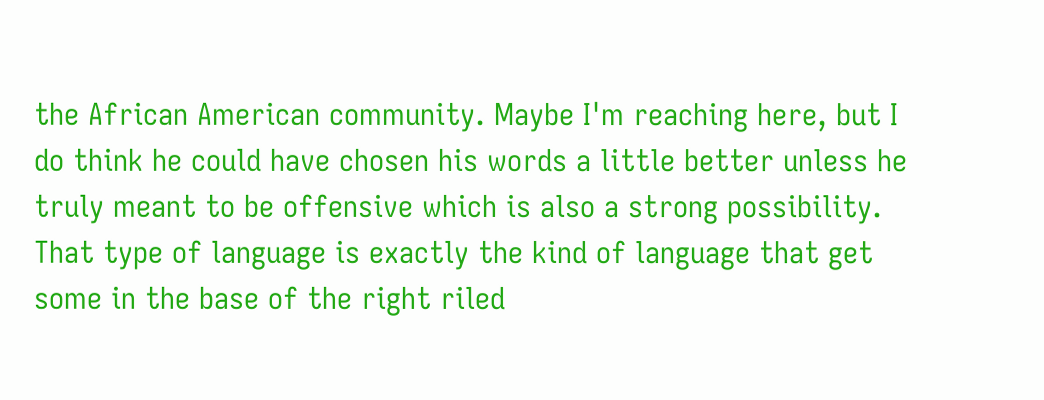the African American community. Maybe I'm reaching here, but I do think he could have chosen his words a little better unless he truly meant to be offensive which is also a strong possibility.  That type of language is exactly the kind of language that get some in the base of the right riled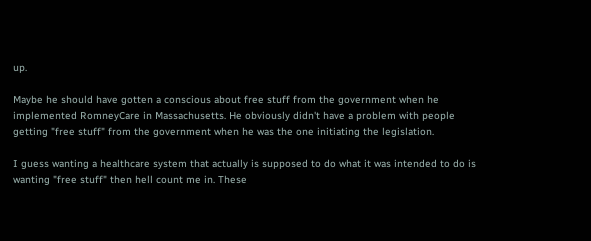up.

Maybe he should have gotten a conscious about free stuff from the government when he implemented RomneyCare in Massachusetts. He obviously didn't have a problem with people getting "free stuff" from the government when he was the one initiating the legislation.

I guess wanting a healthcare system that actually is supposed to do what it was intended to do is wanting "free stuff" then hell count me in. These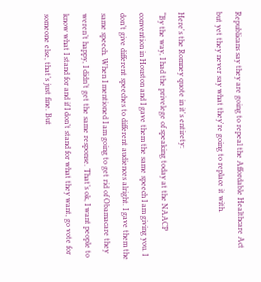Republicans say they are going to repeal the Affordable Healthcare Act but yet they never say what they're going to replace it with.

Here's the Romney quote in it's entirety:
“By the way, I had the privelege of speaking today at the NAACP convention in Houston and I gave them the same speech I am giving you. I don’t give different speeches to different audiences alright. I gave them the same speech. When I mentioned I am going to get rid of Obamacare they weren’t happy, I didn’t get the same response. That’s ok, I want people to know what I stand for and if I don’t stand for what they want, go vote for someone else, that’s just fine. But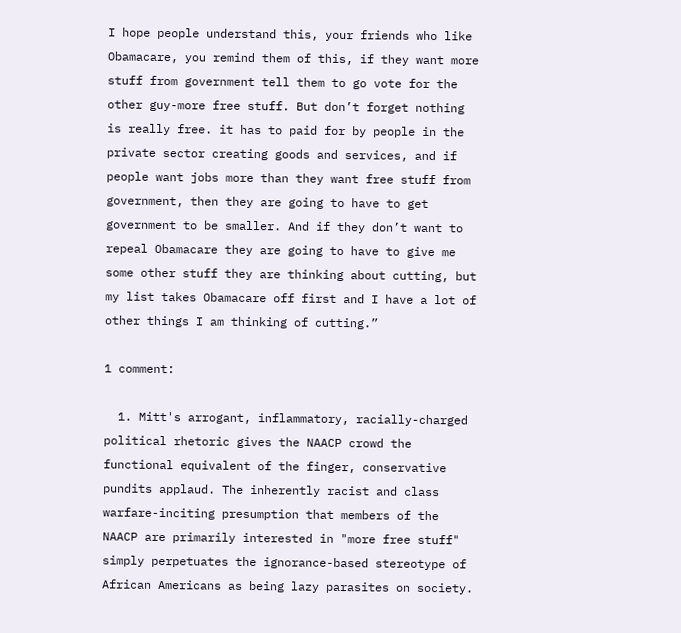I hope people understand this, your friends who like Obamacare, you remind them of this, if they want more stuff from government tell them to go vote for the other guy-more free stuff. But don’t forget nothing is really free. it has to paid for by people in the private sector creating goods and services, and if people want jobs more than they want free stuff from government, then they are going to have to get government to be smaller. And if they don’t want to repeal Obamacare they are going to have to give me some other stuff they are thinking about cutting, but my list takes Obamacare off first and I have a lot of other things I am thinking of cutting.”

1 comment:

  1. Mitt's arrogant, inflammatory, racially-charged political rhetoric gives the NAACP crowd the functional equivalent of the finger, conservative pundits applaud. The inherently racist and class warfare-inciting presumption that members of the NAACP are primarily interested in "more free stuff" simply perpetuates the ignorance-based stereotype of African Americans as being lazy parasites on society.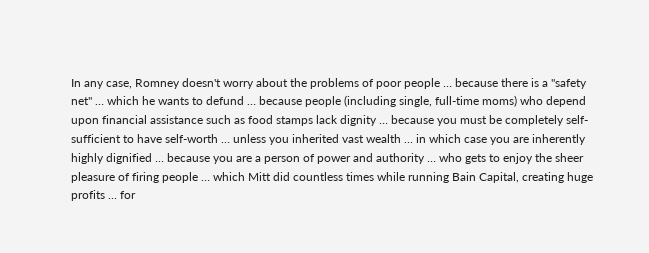In any case, Romney doesn't worry about the problems of poor people … because there is a "safety net" … which he wants to defund … because people (including single, full-time moms) who depend upon financial assistance such as food stamps lack dignity … because you must be completely self-sufficient to have self-worth … unless you inherited vast wealth … in which case you are inherently highly dignified … because you are a person of power and authority … who gets to enjoy the sheer pleasure of firing people … which Mitt did countless times while running Bain Capital, creating huge profits … for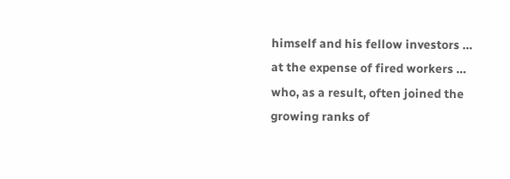himself and his fellow investors … at the expense of fired workers … who, as a result, often joined the growing ranks of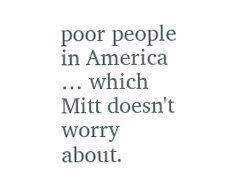poor people in America … which Mitt doesn't worry about.